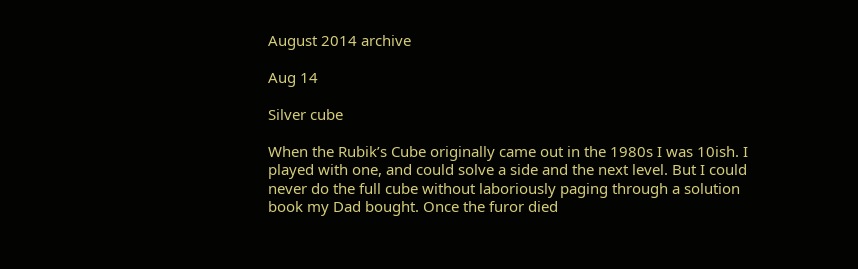August 2014 archive

Aug 14

Silver cube

When the Rubik’s Cube originally came out in the 1980s I was 10ish. I played with one, and could solve a side and the next level. But I could never do the full cube without laboriously paging through a solution book my Dad bought. Once the furor died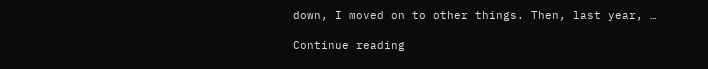down, I moved on to other things. Then, last year, …

Continue reading